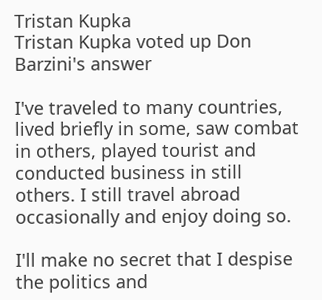Tristan Kupka
Tristan Kupka voted up Don Barzini's answer

I've traveled to many countries, lived briefly in some, saw combat in others, played tourist and conducted business in still others. I still travel abroad occasionally and enjoy doing so.

I'll make no secret that I despise the politics and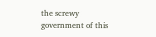the screwy government of this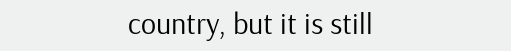country, but it is still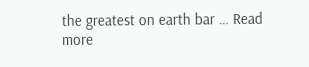the greatest on earth bar … Read more